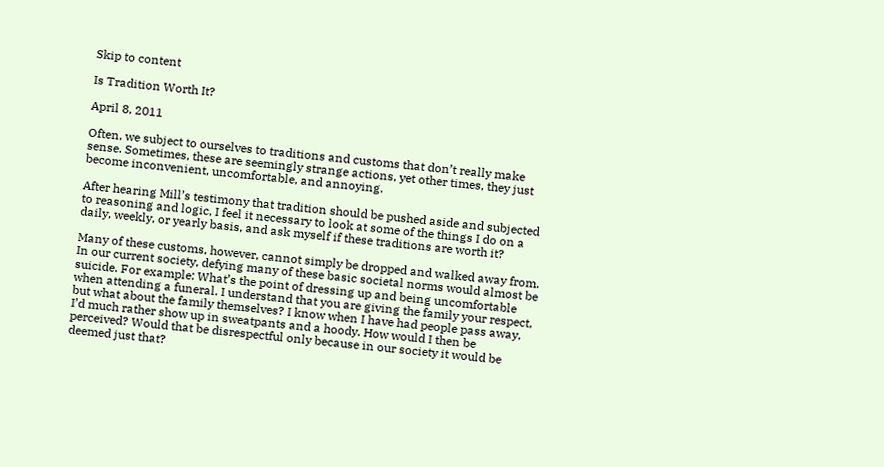Skip to content

Is Tradition Worth It?

April 8, 2011

Often, we subject to ourselves to traditions and customs that don’t really make sense. Sometimes, these are seemingly strange actions, yet other times, they just become inconvenient, uncomfortable, and annoying.

After hearing Mill’s testimony that tradition should be pushed aside and subjected to reasoning and logic, I feel it necessary to look at some of the things I do on a daily, weekly, or yearly basis, and ask myself if these traditions are worth it?

Many of these customs, however, cannot simply be dropped and walked away from. In our current society, defying many of these basic societal norms would almost be suicide. For example: What’s the point of dressing up and being uncomfortable when attending a funeral. I understand that you are giving the family your respect, but what about the family themselves? I know when I have had people pass away, I’d much rather show up in sweatpants and a hoody. How would I then be perceived? Would that be disrespectful only because in our society it would be deemed just that?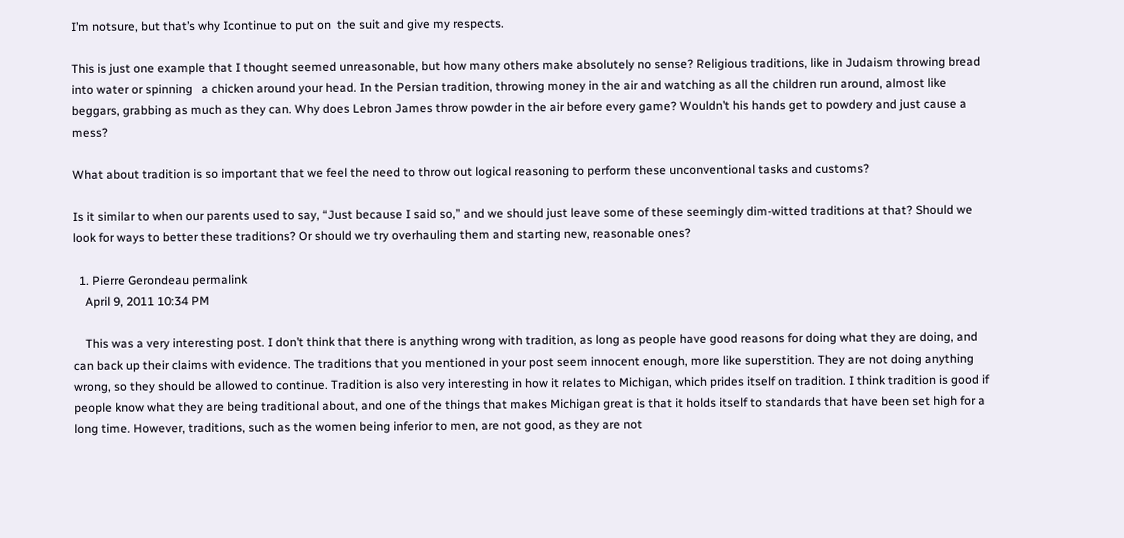I’m notsure, but that’s why Icontinue to put on  the suit and give my respects.

This is just one example that I thought seemed unreasonable, but how many others make absolutely no sense? Religious traditions, like in Judaism throwing bread into water or spinning   a chicken around your head. In the Persian tradition, throwing money in the air and watching as all the children run around, almost like beggars, grabbing as much as they can. Why does Lebron James throw powder in the air before every game? Wouldn’t his hands get to powdery and just cause a mess?

What about tradition is so important that we feel the need to throw out logical reasoning to perform these unconventional tasks and customs?

Is it similar to when our parents used to say, “Just because I said so,” and we should just leave some of these seemingly dim-witted traditions at that? Should we look for ways to better these traditions? Or should we try overhauling them and starting new, reasonable ones?

  1. Pierre Gerondeau permalink
    April 9, 2011 10:34 PM

    This was a very interesting post. I don’t think that there is anything wrong with tradition, as long as people have good reasons for doing what they are doing, and can back up their claims with evidence. The traditions that you mentioned in your post seem innocent enough, more like superstition. They are not doing anything wrong, so they should be allowed to continue. Tradition is also very interesting in how it relates to Michigan, which prides itself on tradition. I think tradition is good if people know what they are being traditional about, and one of the things that makes Michigan great is that it holds itself to standards that have been set high for a long time. However, traditions, such as the women being inferior to men, are not good, as they are not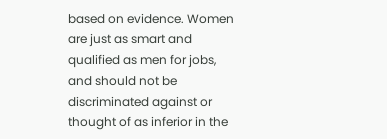based on evidence. Women are just as smart and qualified as men for jobs, and should not be discriminated against or thought of as inferior in the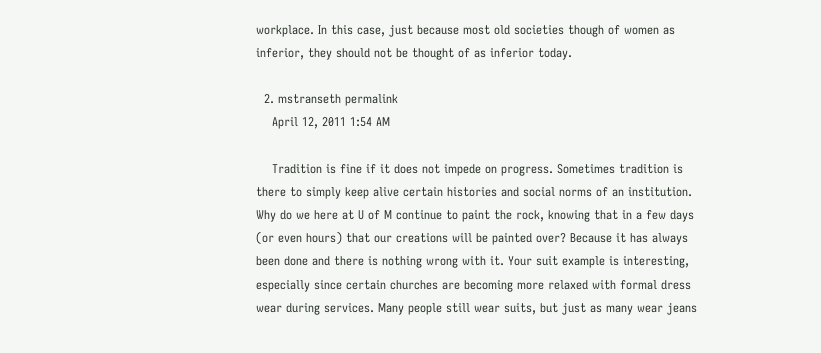workplace. In this case, just because most old societies though of women as inferior, they should not be thought of as inferior today.

  2. mstranseth permalink
    April 12, 2011 1:54 AM

    Tradition is fine if it does not impede on progress. Sometimes tradition is there to simply keep alive certain histories and social norms of an institution. Why do we here at U of M continue to paint the rock, knowing that in a few days (or even hours) that our creations will be painted over? Because it has always been done and there is nothing wrong with it. Your suit example is interesting, especially since certain churches are becoming more relaxed with formal dress wear during services. Many people still wear suits, but just as many wear jeans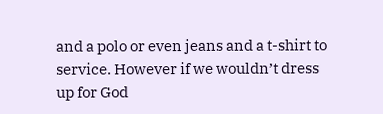and a polo or even jeans and a t-shirt to service. However if we wouldn’t dress up for God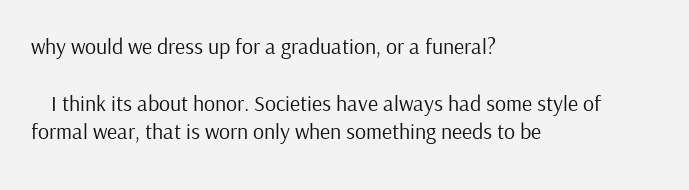why would we dress up for a graduation, or a funeral?

    I think its about honor. Societies have always had some style of formal wear, that is worn only when something needs to be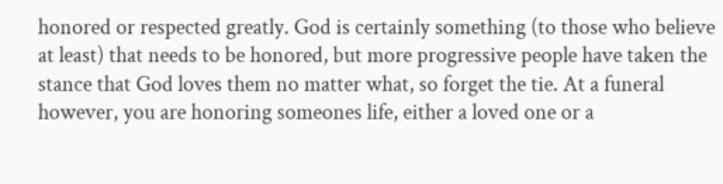honored or respected greatly. God is certainly something (to those who believe at least) that needs to be honored, but more progressive people have taken the stance that God loves them no matter what, so forget the tie. At a funeral however, you are honoring someones life, either a loved one or a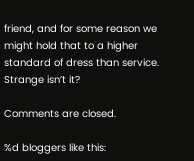friend, and for some reason we might hold that to a higher standard of dress than service. Strange isn’t it?

Comments are closed.

%d bloggers like this: